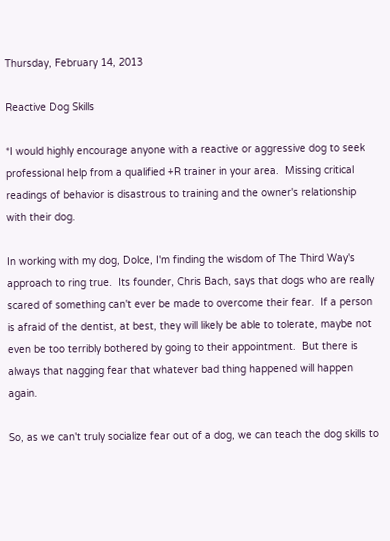Thursday, February 14, 2013

Reactive Dog Skills

*I would highly encourage anyone with a reactive or aggressive dog to seek professional help from a qualified +R trainer in your area.  Missing critical readings of behavior is disastrous to training and the owner's relationship with their dog.

In working with my dog, Dolce, I'm finding the wisdom of The Third Way's approach to ring true.  Its founder, Chris Bach, says that dogs who are really scared of something can't ever be made to overcome their fear.  If a person is afraid of the dentist, at best, they will likely be able to tolerate, maybe not even be too terribly bothered by going to their appointment.  But there is always that nagging fear that whatever bad thing happened will happen again.

So, as we can't truly socialize fear out of a dog, we can teach the dog skills to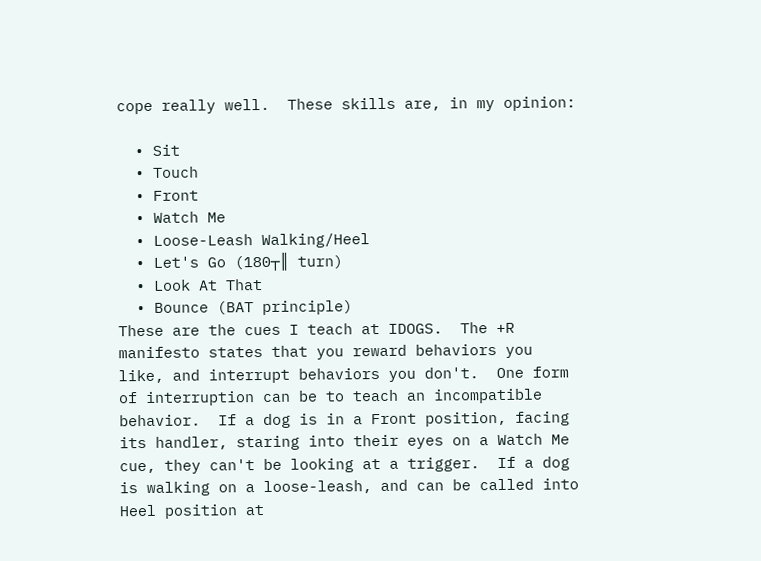cope really well.  These skills are, in my opinion:

  • Sit
  • Touch
  • Front
  • Watch Me
  • Loose-Leash Walking/Heel
  • Let's Go (180┬║ turn)
  • Look At That
  • Bounce (BAT principle)
These are the cues I teach at IDOGS.  The +R manifesto states that you reward behaviors you like, and interrupt behaviors you don't.  One form of interruption can be to teach an incompatible behavior.  If a dog is in a Front position, facing its handler, staring into their eyes on a Watch Me cue, they can't be looking at a trigger.  If a dog is walking on a loose-leash, and can be called into Heel position at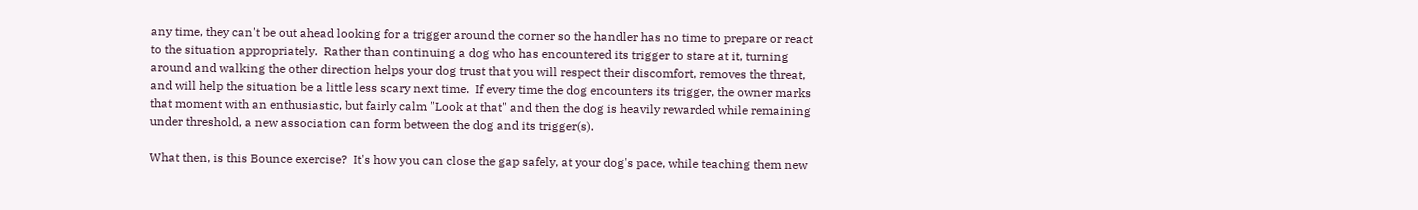any time, they can't be out ahead looking for a trigger around the corner so the handler has no time to prepare or react to the situation appropriately.  Rather than continuing a dog who has encountered its trigger to stare at it, turning around and walking the other direction helps your dog trust that you will respect their discomfort, removes the threat, and will help the situation be a little less scary next time.  If every time the dog encounters its trigger, the owner marks that moment with an enthusiastic, but fairly calm "Look at that" and then the dog is heavily rewarded while remaining under threshold, a new association can form between the dog and its trigger(s).

What then, is this Bounce exercise?  It's how you can close the gap safely, at your dog's pace, while teaching them new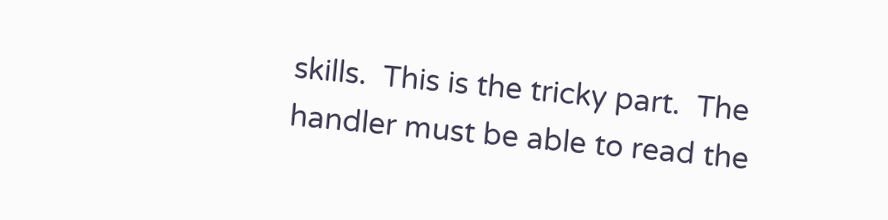skills.  This is the tricky part.  The handler must be able to read the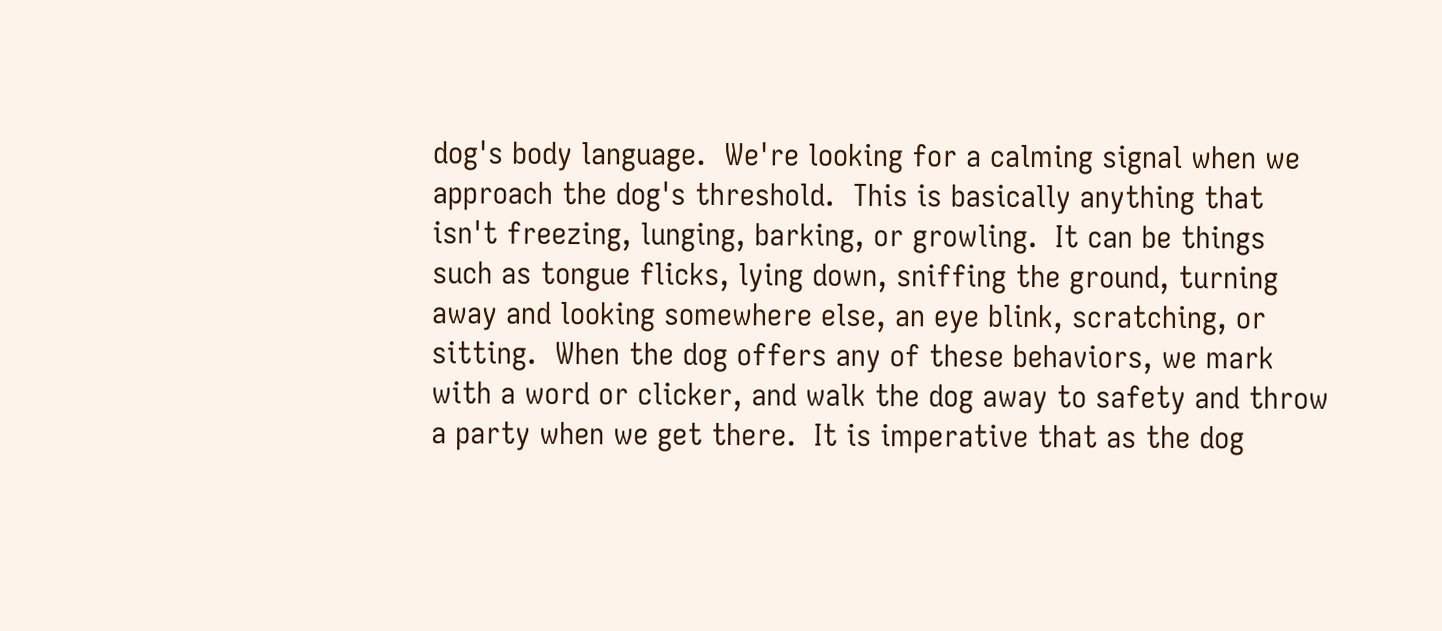dog's body language.  We're looking for a calming signal when we approach the dog's threshold.  This is basically anything that isn't freezing, lunging, barking, or growling.  It can be things such as tongue flicks, lying down, sniffing the ground, turning away and looking somewhere else, an eye blink, scratching, or sitting.  When the dog offers any of these behaviors, we mark with a word or clicker, and walk the dog away to safety and throw a party when we get there.  It is imperative that as the dog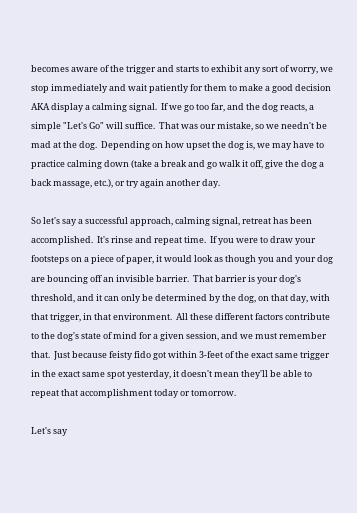becomes aware of the trigger and starts to exhibit any sort of worry, we stop immediately and wait patiently for them to make a good decision AKA display a calming signal.  If we go too far, and the dog reacts, a simple "Let's Go" will suffice.  That was our mistake, so we needn't be mad at the dog.  Depending on how upset the dog is, we may have to practice calming down (take a break and go walk it off, give the dog a back massage, etc.), or try again another day.

So let's say a successful approach, calming signal, retreat has been accomplished.  It's rinse and repeat time.  If you were to draw your footsteps on a piece of paper, it would look as though you and your dog are bouncing off an invisible barrier.  That barrier is your dog's threshold, and it can only be determined by the dog, on that day, with that trigger, in that environment.  All these different factors contribute to the dog's state of mind for a given session, and we must remember that.  Just because feisty fido got within 3-feet of the exact same trigger in the exact same spot yesterday, it doesn't mean they'll be able to repeat that accomplishment today or tomorrow.

Let's say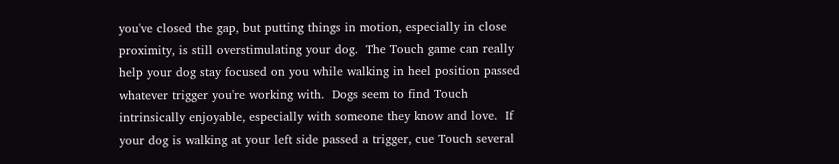you've closed the gap, but putting things in motion, especially in close proximity, is still overstimulating your dog.  The Touch game can really help your dog stay focused on you while walking in heel position passed whatever trigger you're working with.  Dogs seem to find Touch intrinsically enjoyable, especially with someone they know and love.  If your dog is walking at your left side passed a trigger, cue Touch several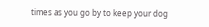times as you go by to keep your dog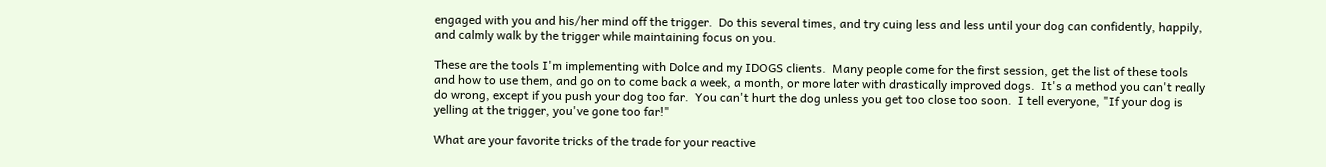engaged with you and his/her mind off the trigger.  Do this several times, and try cuing less and less until your dog can confidently, happily, and calmly walk by the trigger while maintaining focus on you.

These are the tools I'm implementing with Dolce and my IDOGS clients.  Many people come for the first session, get the list of these tools and how to use them, and go on to come back a week, a month, or more later with drastically improved dogs.  It's a method you can't really do wrong, except if you push your dog too far.  You can't hurt the dog unless you get too close too soon.  I tell everyone, "If your dog is yelling at the trigger, you've gone too far!"

What are your favorite tricks of the trade for your reactive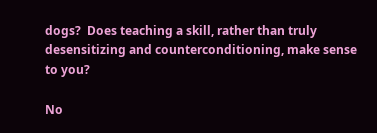dogs?  Does teaching a skill, rather than truly desensitizing and counterconditioning, make sense to you?

No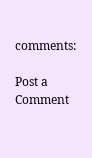comments:

Post a Comment